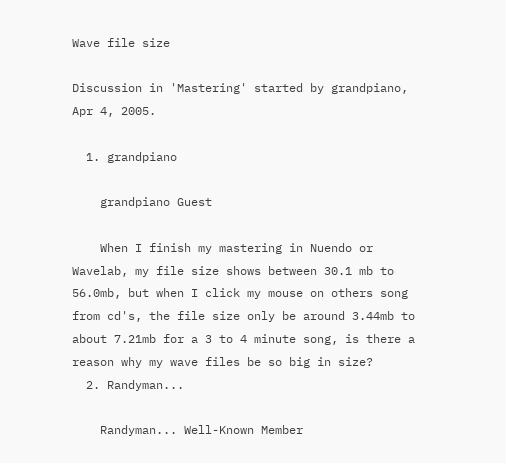Wave file size

Discussion in 'Mastering' started by grandpiano, Apr 4, 2005.

  1. grandpiano

    grandpiano Guest

    When I finish my mastering in Nuendo or Wavelab, my file size shows between 30.1 mb to 56.0mb, but when I click my mouse on others song from cd's, the file size only be around 3.44mb to about 7.21mb for a 3 to 4 minute song, is there a reason why my wave files be so big in size?
  2. Randyman...

    Randyman... Well-Known Member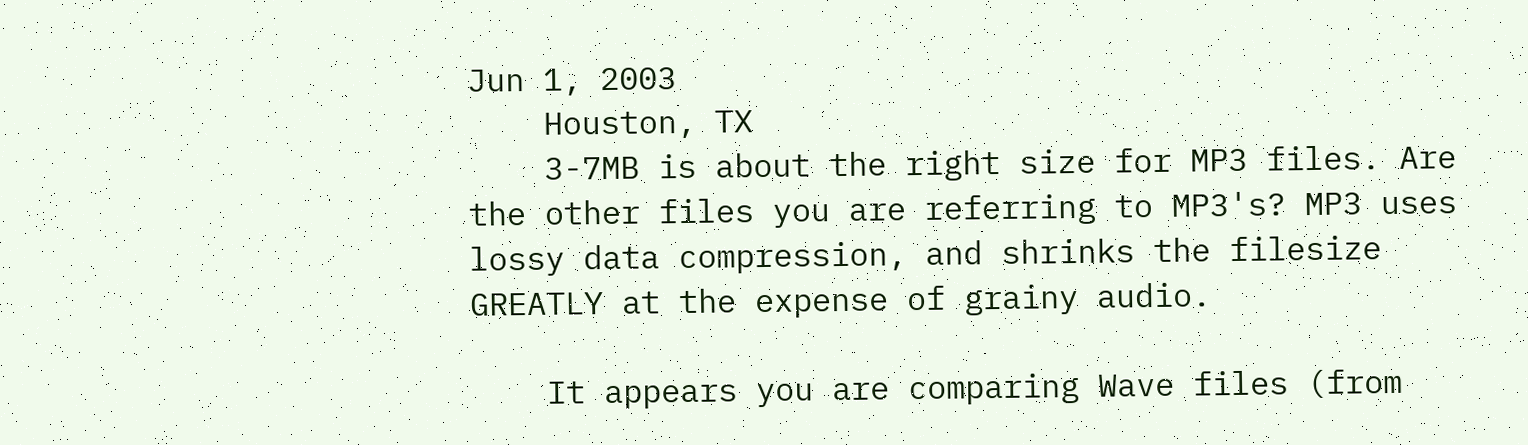Jun 1, 2003
    Houston, TX
    3-7MB is about the right size for MP3 files. Are the other files you are referring to MP3's? MP3 uses lossy data compression, and shrinks the filesize GREATLY at the expense of grainy audio.

    It appears you are comparing Wave files (from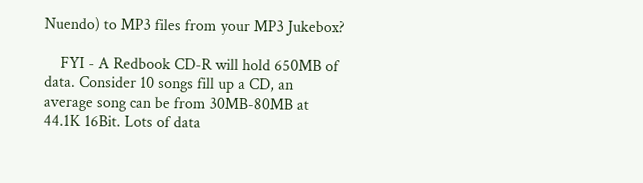Nuendo) to MP3 files from your MP3 Jukebox?

    FYI - A Redbook CD-R will hold 650MB of data. Consider 10 songs fill up a CD, an average song can be from 30MB-80MB at 44.1K 16Bit. Lots of data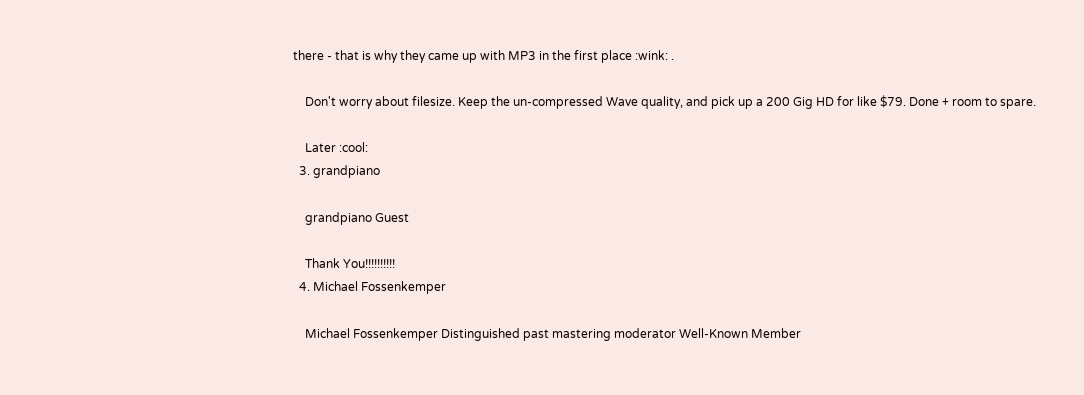there - that is why they came up with MP3 in the first place :wink: .

    Don't worry about filesize. Keep the un-compressed Wave quality, and pick up a 200 Gig HD for like $79. Done + room to spare.

    Later :cool:
  3. grandpiano

    grandpiano Guest

    Thank You!!!!!!!!!!
  4. Michael Fossenkemper

    Michael Fossenkemper Distinguished past mastering moderator Well-Known Member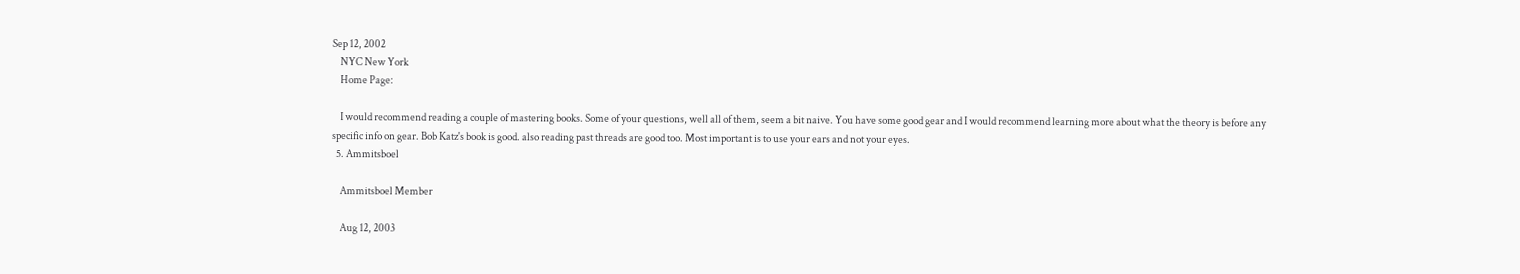Sep 12, 2002
    NYC New York
    Home Page:

    I would recommend reading a couple of mastering books. Some of your questions, well all of them, seem a bit naive. You have some good gear and I would recommend learning more about what the theory is before any specific info on gear. Bob Katz's book is good. also reading past threads are good too. Most important is to use your ears and not your eyes.
  5. Ammitsboel

    Ammitsboel Member

    Aug 12, 2003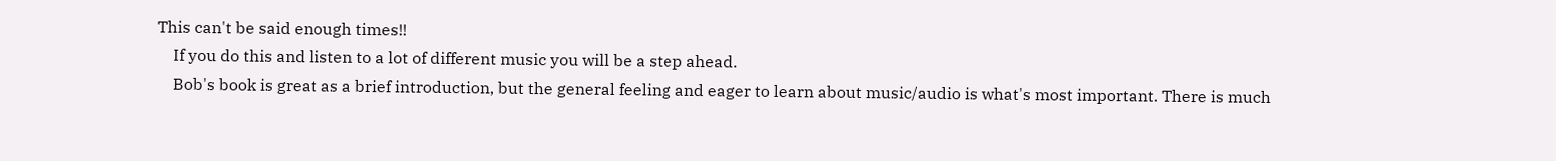This can't be said enough times!!
    If you do this and listen to a lot of different music you will be a step ahead.
    Bob's book is great as a brief introduction, but the general feeling and eager to learn about music/audio is what's most important. There is much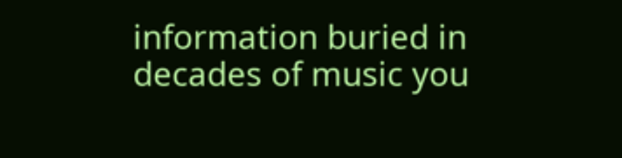information buried in decades of music you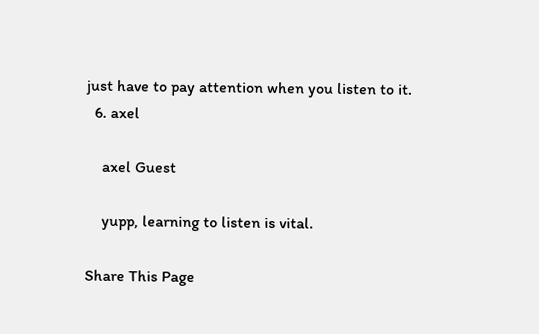just have to pay attention when you listen to it.
  6. axel

    axel Guest

    yupp, learning to listen is vital.

Share This Page